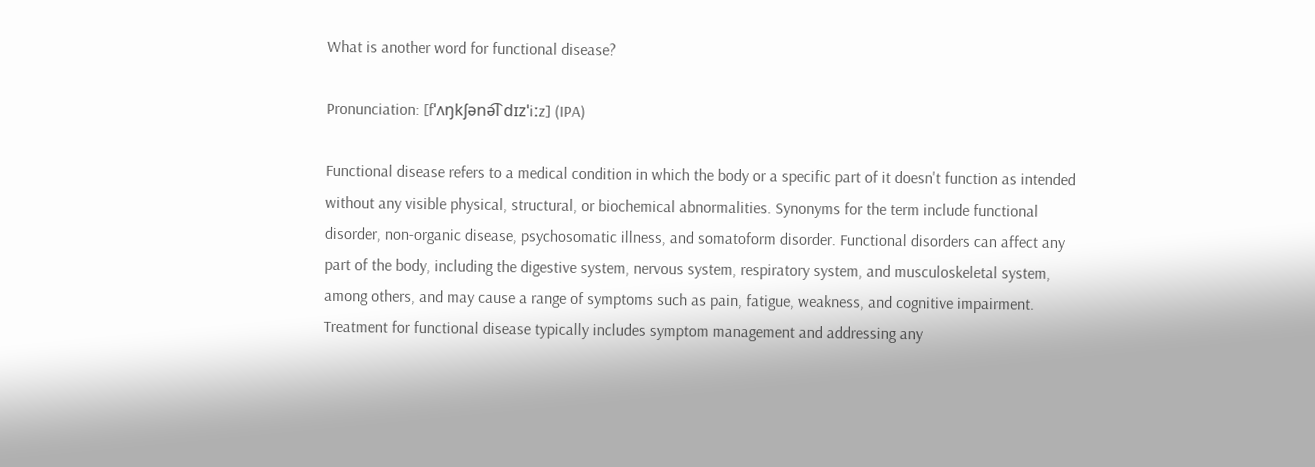What is another word for functional disease?

Pronunciation: [fˈʌŋkʃənə͡l dɪzˈiːz] (IPA)

Functional disease refers to a medical condition in which the body or a specific part of it doesn't function as intended without any visible physical, structural, or biochemical abnormalities. Synonyms for the term include functional disorder, non-organic disease, psychosomatic illness, and somatoform disorder. Functional disorders can affect any part of the body, including the digestive system, nervous system, respiratory system, and musculoskeletal system, among others, and may cause a range of symptoms such as pain, fatigue, weakness, and cognitive impairment. Treatment for functional disease typically includes symptom management and addressing any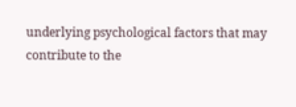underlying psychological factors that may contribute to the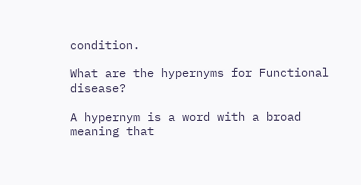condition.

What are the hypernyms for Functional disease?

A hypernym is a word with a broad meaning that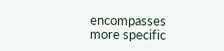encompasses more specific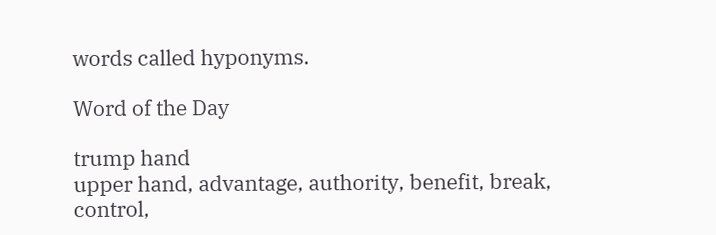words called hyponyms.

Word of the Day

trump hand
upper hand, advantage, authority, benefit, break, control,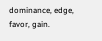dominance, edge, favor, gain.